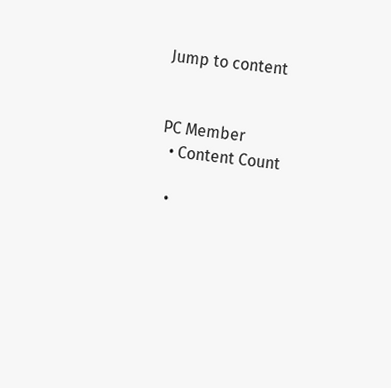Jump to content


PC Member
  • Content Count

  •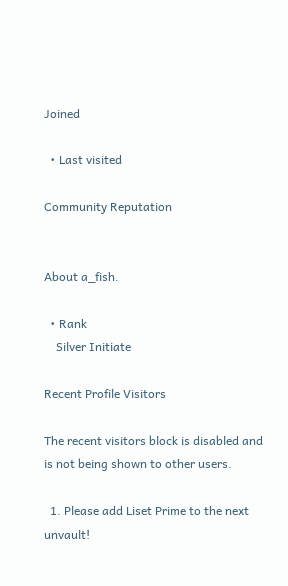Joined

  • Last visited

Community Reputation


About a_fish.

  • Rank
    Silver Initiate

Recent Profile Visitors

The recent visitors block is disabled and is not being shown to other users.

  1. Please add Liset Prime to the next unvault!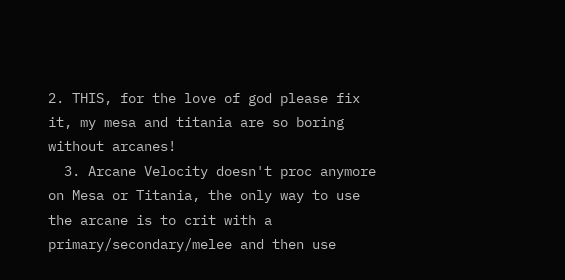2. THIS, for the love of god please fix it, my mesa and titania are so boring without arcanes!
  3. Arcane Velocity doesn't proc anymore on Mesa or Titania, the only way to use the arcane is to crit with a primary/secondary/melee and then use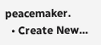peacemaker.
  • Create New...